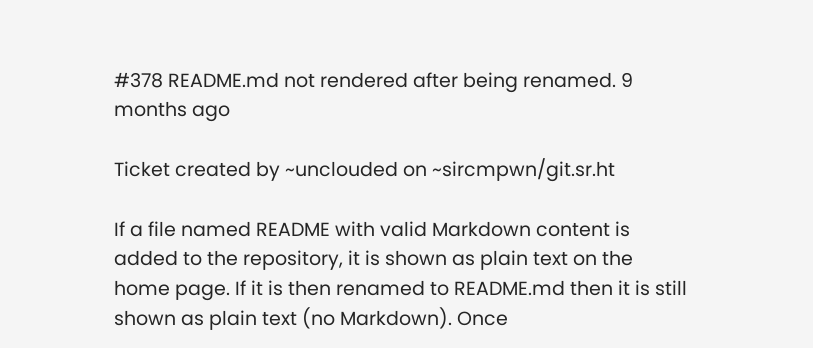#378 README.md not rendered after being renamed. 9 months ago

Ticket created by ~unclouded on ~sircmpwn/git.sr.ht

If a file named README with valid Markdown content is added to the repository, it is shown as plain text on the home page. If it is then renamed to README.md then it is still shown as plain text (no Markdown). Once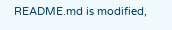README.md is modified,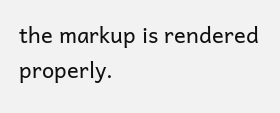the markup is rendered properly.